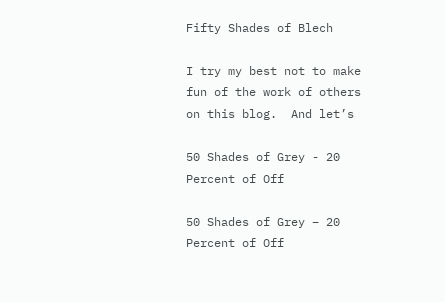Fifty Shades of Blech

I try my best not to make fun of the work of others on this blog.  And let’s

50 Shades of Grey - 20 Percent of Off

50 Shades of Grey – 20 Percent of Off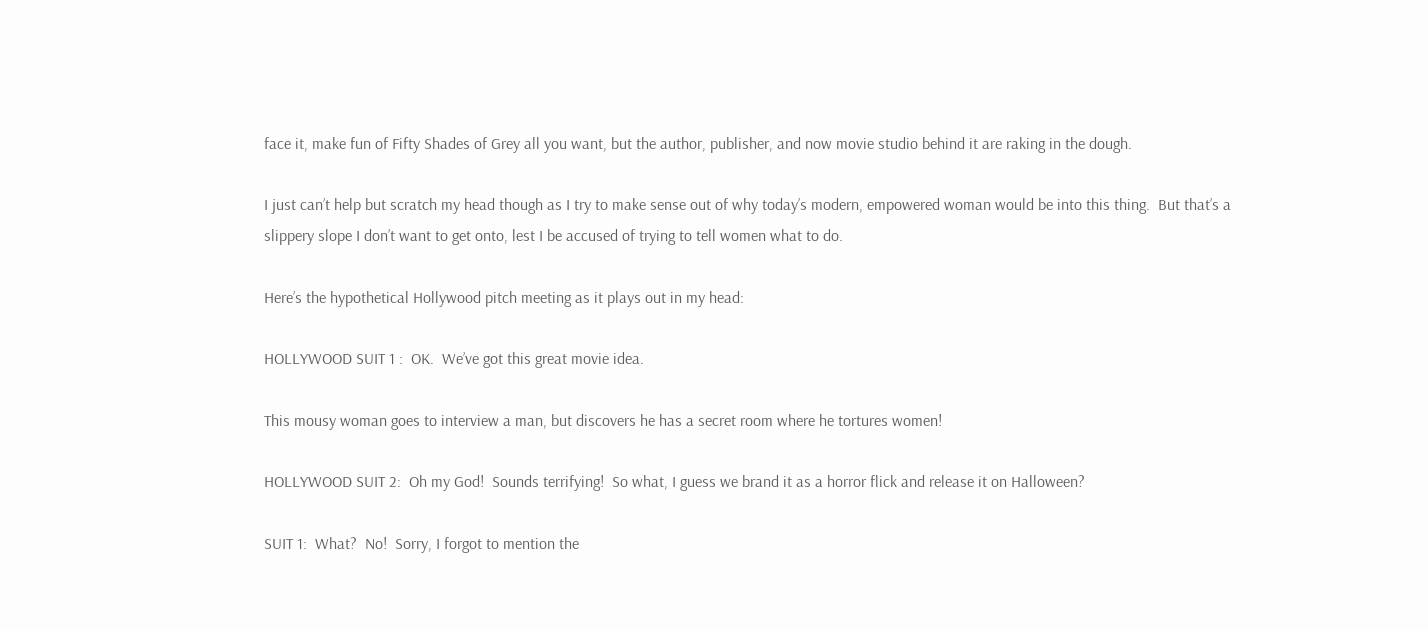face it, make fun of Fifty Shades of Grey all you want, but the author, publisher, and now movie studio behind it are raking in the dough.

I just can’t help but scratch my head though as I try to make sense out of why today’s modern, empowered woman would be into this thing.  But that’s a slippery slope I don’t want to get onto, lest I be accused of trying to tell women what to do.

Here’s the hypothetical Hollywood pitch meeting as it plays out in my head:

HOLLYWOOD SUIT 1 :  OK.  We’ve got this great movie idea.

This mousy woman goes to interview a man, but discovers he has a secret room where he tortures women!

HOLLYWOOD SUIT 2:  Oh my God!  Sounds terrifying!  So what, I guess we brand it as a horror flick and release it on Halloween?

SUIT 1:  What?  No!  Sorry, I forgot to mention the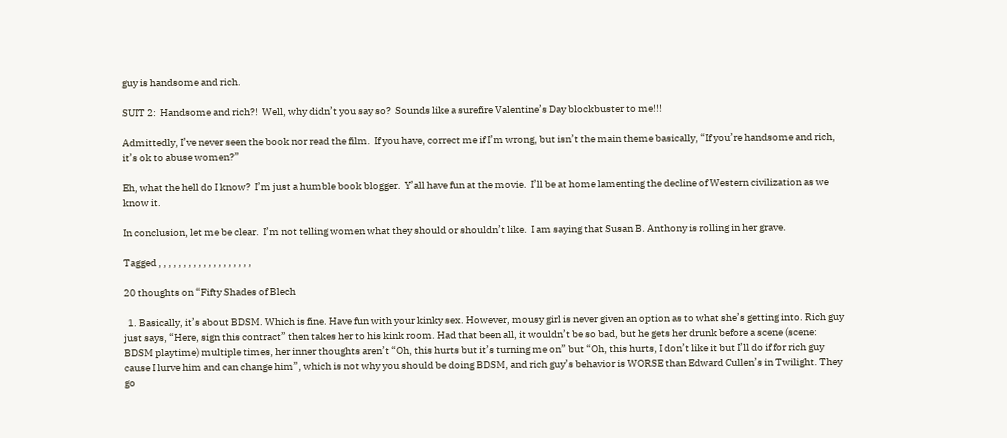guy is handsome and rich.

SUIT 2:  Handsome and rich?!  Well, why didn’t you say so?  Sounds like a surefire Valentine’s Day blockbuster to me!!!

Admittedly, I’ve never seen the book nor read the film.  If you have, correct me if I’m wrong, but isn’t the main theme basically, “If you’re handsome and rich, it’s ok to abuse women?”

Eh, what the hell do I know?  I’m just a humble book blogger.  Y’all have fun at the movie.  I’ll be at home lamenting the decline of Western civilization as we know it.

In conclusion, let me be clear.  I’m not telling women what they should or shouldn’t like.  I am saying that Susan B. Anthony is rolling in her grave.

Tagged , , , , , , , , , , , , , , , , , , ,

20 thoughts on “Fifty Shades of Blech

  1. Basically, it’s about BDSM. Which is fine. Have fun with your kinky sex. However, mousy girl is never given an option as to what she’s getting into. Rich guy just says, “Here, sign this contract” then takes her to his kink room. Had that been all, it wouldn’t be so bad, but he gets her drunk before a scene (scene: BDSM playtime) multiple times, her inner thoughts aren’t “Oh, this hurts but it’s turning me on” but “Oh, this hurts, I don’t like it but I’ll do if for rich guy cause I lurve him and can change him”, which is not why you should be doing BDSM, and rich guy’s behavior is WORSE than Edward Cullen’s in Twilight. They go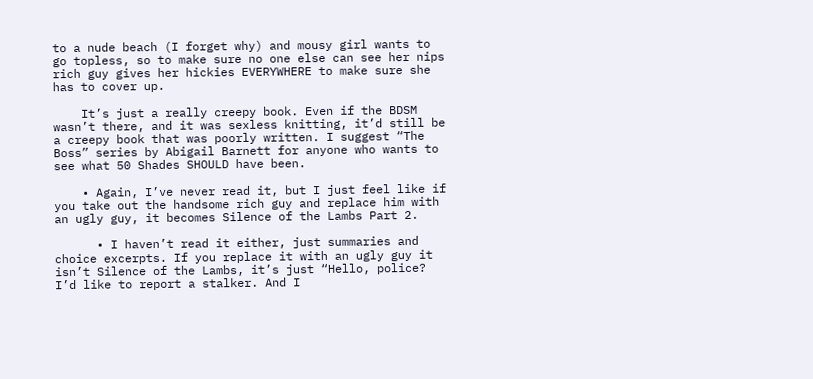to a nude beach (I forget why) and mousy girl wants to go topless, so to make sure no one else can see her nips rich guy gives her hickies EVERYWHERE to make sure she has to cover up.

    It’s just a really creepy book. Even if the BDSM wasn’t there, and it was sexless knitting, it’d still be a creepy book that was poorly written. I suggest “The Boss” series by Abigail Barnett for anyone who wants to see what 50 Shades SHOULD have been.

    • Again, I’ve never read it, but I just feel like if you take out the handsome rich guy and replace him with an ugly guy, it becomes Silence of the Lambs Part 2.

      • I haven’t read it either, just summaries and choice excerpts. If you replace it with an ugly guy it isn’t Silence of the Lambs, it’s just “Hello, police? I’d like to report a stalker. And I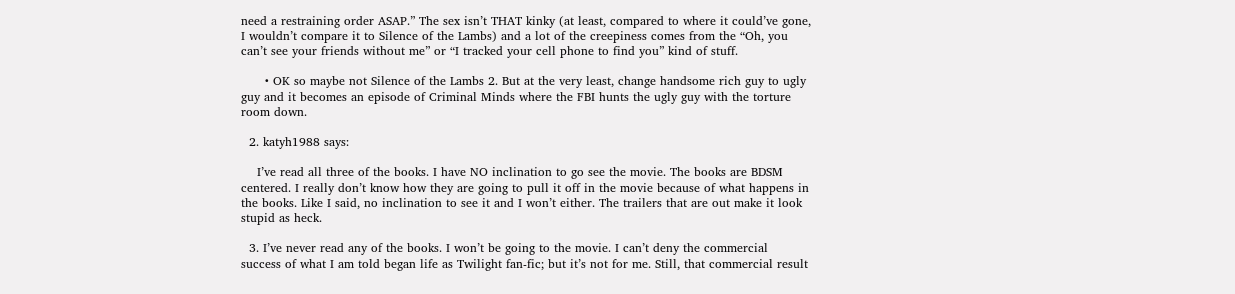need a restraining order ASAP.” The sex isn’t THAT kinky (at least, compared to where it could’ve gone, I wouldn’t compare it to Silence of the Lambs) and a lot of the creepiness comes from the “Oh, you can’t see your friends without me” or “I tracked your cell phone to find you” kind of stuff.

      • OK so maybe not Silence of the Lambs 2. But at the very least, change handsome rich guy to ugly guy and it becomes an episode of Criminal Minds where the FBI hunts the ugly guy with the torture room down.

  2. katyh1988 says:

    I’ve read all three of the books. I have NO inclination to go see the movie. The books are BDSM centered. I really don’t know how they are going to pull it off in the movie because of what happens in the books. Like I said, no inclination to see it and I won’t either. The trailers that are out make it look stupid as heck.

  3. I’ve never read any of the books. I won’t be going to the movie. I can’t deny the commercial success of what I am told began life as Twilight fan-fic; but it’s not for me. Still, that commercial result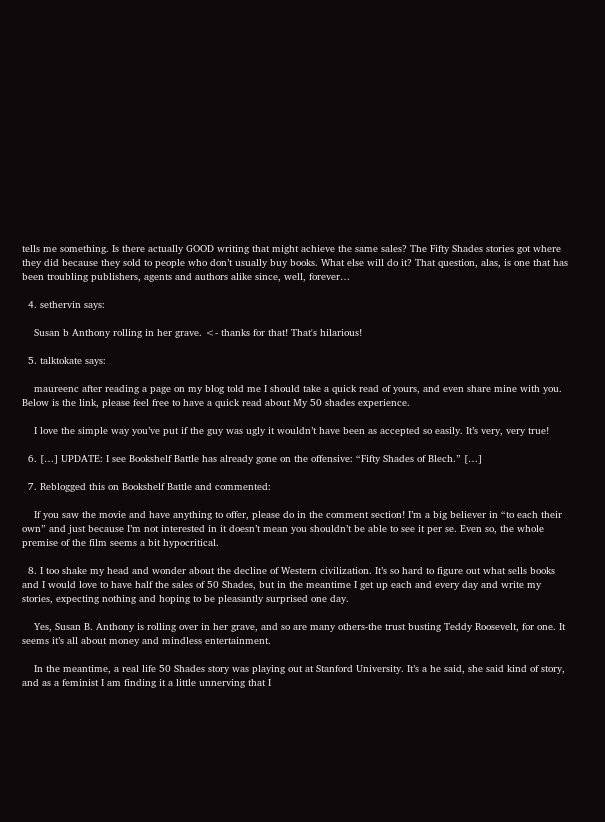tells me something. Is there actually GOOD writing that might achieve the same sales? The Fifty Shades stories got where they did because they sold to people who don’t usually buy books. What else will do it? That question, alas, is one that has been troubling publishers, agents and authors alike since, well, forever…

  4. sethervin says:

    Susan b Anthony rolling in her grave. <- thanks for that! That's hilarious!

  5. talktokate says:

    maureenc after reading a page on my blog told me I should take a quick read of yours, and even share mine with you. Below is the link, please feel free to have a quick read about My 50 shades experience.

    I love the simple way you’ve put if the guy was ugly it wouldn’t have been as accepted so easily. It’s very, very true!

  6. […] UPDATE: I see Bookshelf Battle has already gone on the offensive: “Fifty Shades of Blech.” […]

  7. Reblogged this on Bookshelf Battle and commented:

    If you saw the movie and have anything to offer, please do in the comment section! I’m a big believer in “to each their own” and just because I’m not interested in it doesn’t mean you shouldn’t be able to see it per se. Even so, the whole premise of the film seems a bit hypocritical.

  8. I too shake my head and wonder about the decline of Western civilization. It’s so hard to figure out what sells books and I would love to have half the sales of 50 Shades, but in the meantime I get up each and every day and write my stories, expecting nothing and hoping to be pleasantly surprised one day.

    Yes, Susan B. Anthony is rolling over in her grave, and so are many others-the trust busting Teddy Roosevelt, for one. It seems it’s all about money and mindless entertainment.

    In the meantime, a real life 50 Shades story was playing out at Stanford University. It’s a he said, she said kind of story, and as a feminist I am finding it a little unnerving that I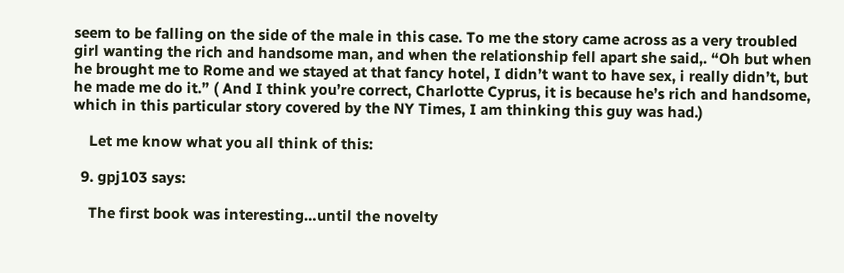seem to be falling on the side of the male in this case. To me the story came across as a very troubled girl wanting the rich and handsome man, and when the relationship fell apart she said,. “Oh but when he brought me to Rome and we stayed at that fancy hotel, I didn’t want to have sex, i really didn’t, but he made me do it.” ( And I think you’re correct, Charlotte Cyprus, it is because he’s rich and handsome, which in this particular story covered by the NY Times, I am thinking this guy was had.)

    Let me know what you all think of this:

  9. gpj103 says:

    The first book was interesting…until the novelty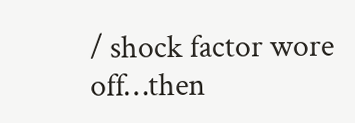/ shock factor wore off…then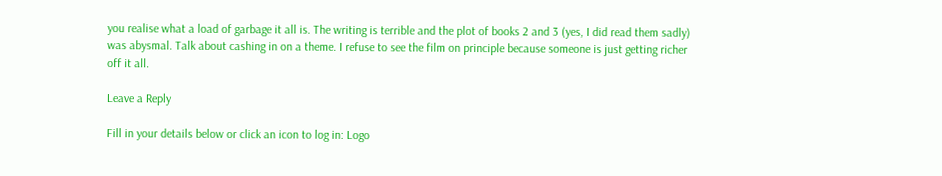you realise what a load of garbage it all is. The writing is terrible and the plot of books 2 and 3 (yes, I did read them sadly) was abysmal. Talk about cashing in on a theme. I refuse to see the film on principle because someone is just getting richer off it all.

Leave a Reply

Fill in your details below or click an icon to log in: Logo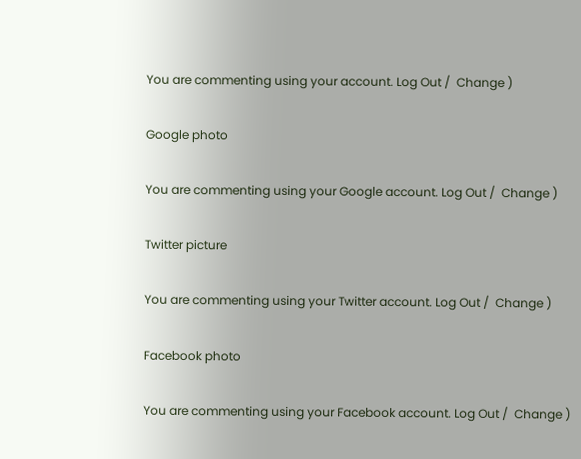You are commenting using your account. Log Out /  Change )

Google photo

You are commenting using your Google account. Log Out /  Change )

Twitter picture

You are commenting using your Twitter account. Log Out /  Change )

Facebook photo

You are commenting using your Facebook account. Log Out /  Change )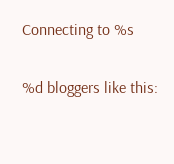Connecting to %s

%d bloggers like this: